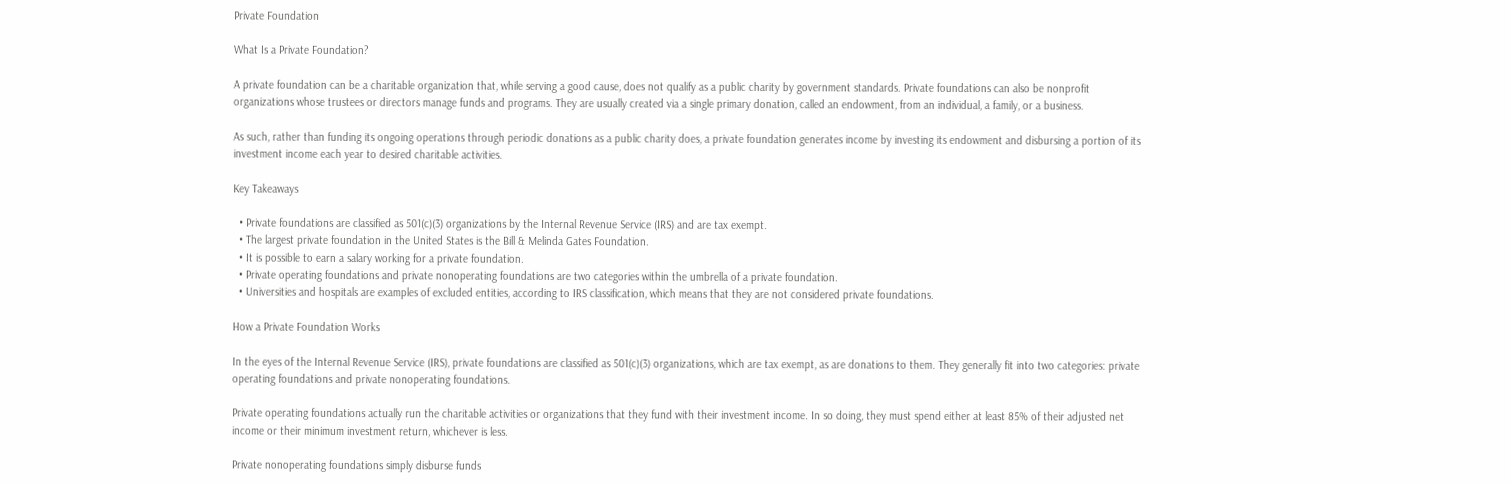Private Foundation

What Is a Private Foundation?

A private foundation can be a charitable organization that, while serving a good cause, does not qualify as a public charity by government standards. Private foundations can also be nonprofit organizations whose trustees or directors manage funds and programs. They are usually created via a single primary donation, called an endowment, from an individual, a family, or a business.

As such, rather than funding its ongoing operations through periodic donations as a public charity does, a private foundation generates income by investing its endowment and disbursing a portion of its investment income each year to desired charitable activities.

Key Takeaways

  • Private foundations are classified as 501(c)(3) organizations by the Internal Revenue Service (IRS) and are tax exempt.
  • The largest private foundation in the United States is the Bill & Melinda Gates Foundation.
  • It is possible to earn a salary working for a private foundation.
  • Private operating foundations and private nonoperating foundations are two categories within the umbrella of a private foundation.
  • Universities and hospitals are examples of excluded entities, according to IRS classification, which means that they are not considered private foundations.

How a Private Foundation Works

In the eyes of the Internal Revenue Service (IRS), private foundations are classified as 501(c)(3) organizations, which are tax exempt, as are donations to them. They generally fit into two categories: private operating foundations and private nonoperating foundations.

Private operating foundations actually run the charitable activities or organizations that they fund with their investment income. In so doing, they must spend either at least 85% of their adjusted net income or their minimum investment return, whichever is less.

Private nonoperating foundations simply disburse funds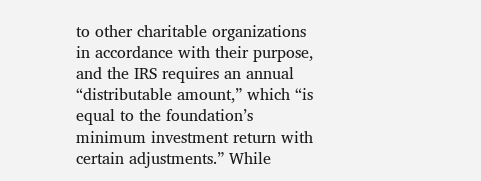to other charitable organizations in accordance with their purpose, and the IRS requires an annual “distributable amount,” which “is equal to the foundation’s minimum investment return with certain adjustments.” While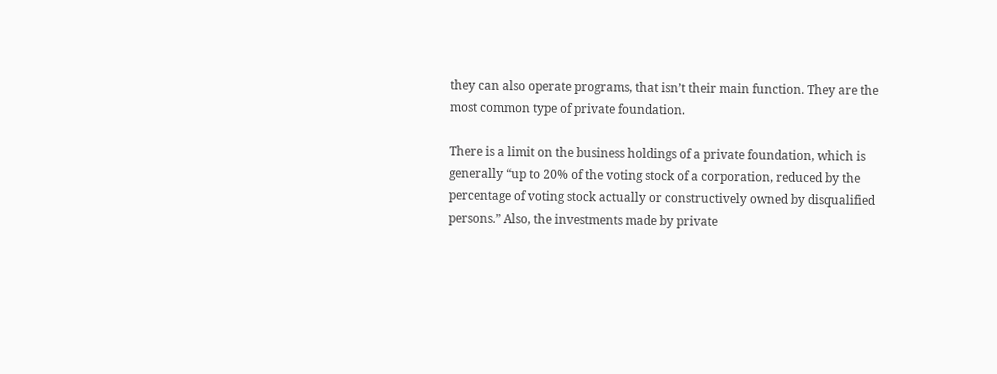they can also operate programs, that isn’t their main function. They are the most common type of private foundation.

There is a limit on the business holdings of a private foundation, which is generally “up to 20% of the voting stock of a corporation, reduced by the percentage of voting stock actually or constructively owned by disqualified persons.” Also, the investments made by private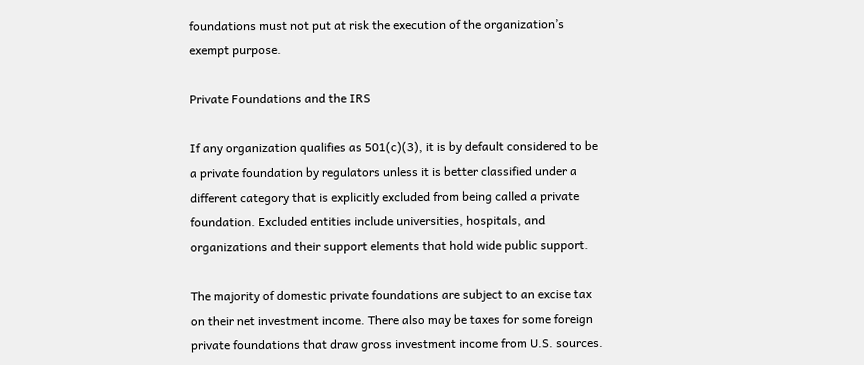foundations must not put at risk the execution of the organization’s exempt purpose.

Private Foundations and the IRS

If any organization qualifies as 501(c)(3), it is by default considered to be a private foundation by regulators unless it is better classified under a different category that is explicitly excluded from being called a private foundation. Excluded entities include universities, hospitals, and organizations and their support elements that hold wide public support.

The majority of domestic private foundations are subject to an excise tax on their net investment income. There also may be taxes for some foreign private foundations that draw gross investment income from U.S. sources.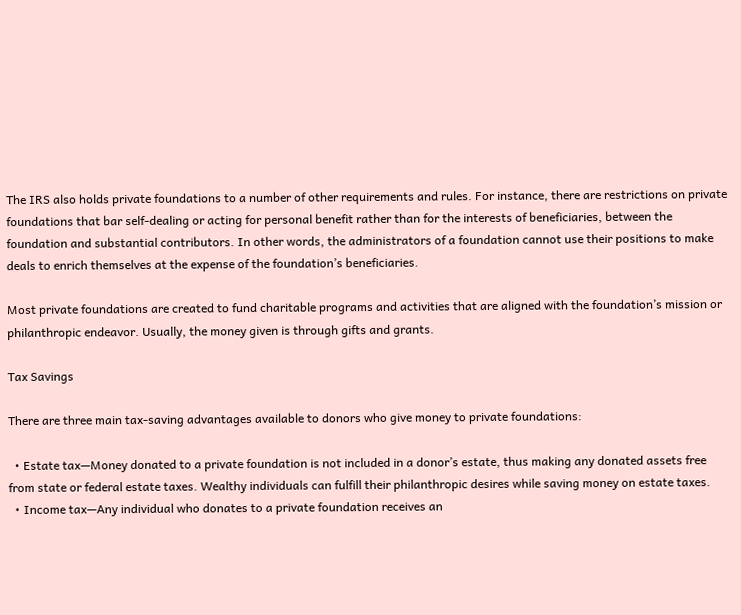The IRS also holds private foundations to a number of other requirements and rules. For instance, there are restrictions on private foundations that bar self-dealing or acting for personal benefit rather than for the interests of beneficiaries, between the foundation and substantial contributors. In other words, the administrators of a foundation cannot use their positions to make deals to enrich themselves at the expense of the foundation’s beneficiaries.

Most private foundations are created to fund charitable programs and activities that are aligned with the foundation’s mission or philanthropic endeavor. Usually, the money given is through gifts and grants.

Tax Savings

There are three main tax-saving advantages available to donors who give money to private foundations:

  • Estate tax—Money donated to a private foundation is not included in a donor’s estate, thus making any donated assets free from state or federal estate taxes. Wealthy individuals can fulfill their philanthropic desires while saving money on estate taxes.
  • Income tax—Any individual who donates to a private foundation receives an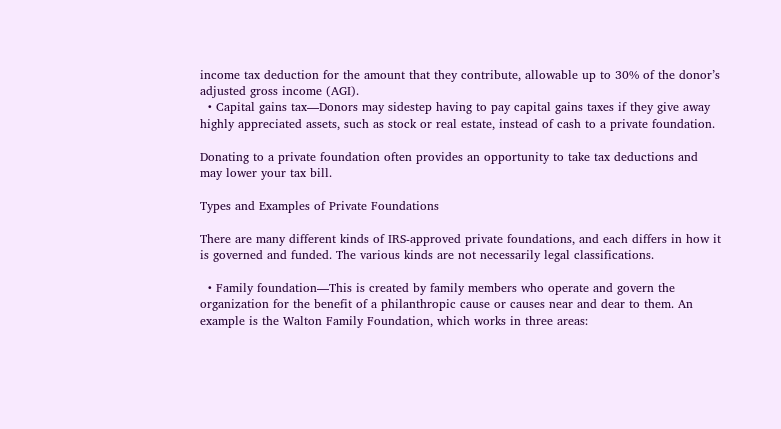income tax deduction for the amount that they contribute, allowable up to 30% of the donor’s adjusted gross income (AGI).
  • Capital gains tax—Donors may sidestep having to pay capital gains taxes if they give away highly appreciated assets, such as stock or real estate, instead of cash to a private foundation.

Donating to a private foundation often provides an opportunity to take tax deductions and may lower your tax bill.

Types and Examples of Private Foundations

There are many different kinds of IRS-approved private foundations, and each differs in how it is governed and funded. The various kinds are not necessarily legal classifications.

  • Family foundation—This is created by family members who operate and govern the organization for the benefit of a philanthropic cause or causes near and dear to them. An example is the Walton Family Foundation, which works in three areas: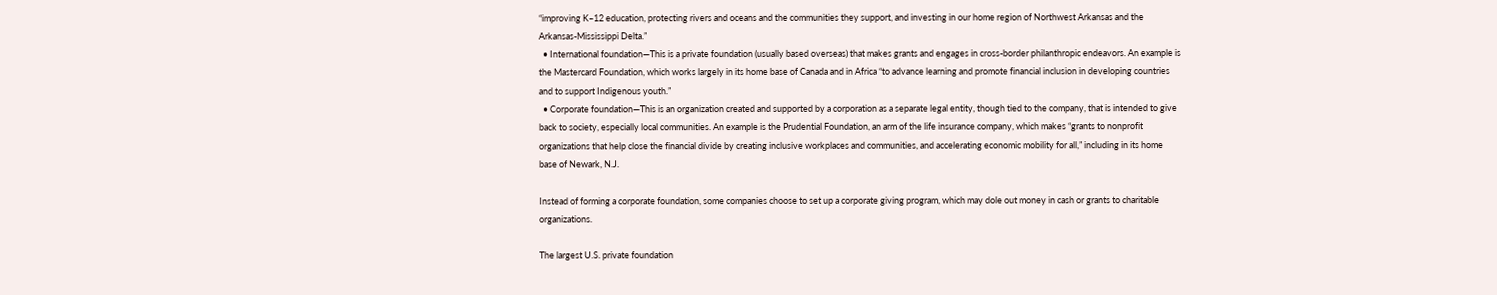“improving K–12 education, protecting rivers and oceans and the communities they support, and investing in our home region of Northwest Arkansas and the Arkansas-Mississippi Delta.”
  • International foundation—This is a private foundation (usually based overseas) that makes grants and engages in cross-border philanthropic endeavors. An example is the Mastercard Foundation, which works largely in its home base of Canada and in Africa “to advance learning and promote financial inclusion in developing countries and to support Indigenous youth.”
  • Corporate foundation—This is an organization created and supported by a corporation as a separate legal entity, though tied to the company, that is intended to give back to society, especially local communities. An example is the Prudential Foundation, an arm of the life insurance company, which makes “grants to nonprofit organizations that help close the financial divide by creating inclusive workplaces and communities, and accelerating economic mobility for all,” including in its home base of Newark, N.J.

Instead of forming a corporate foundation, some companies choose to set up a corporate giving program, which may dole out money in cash or grants to charitable organizations.

The largest U.S. private foundation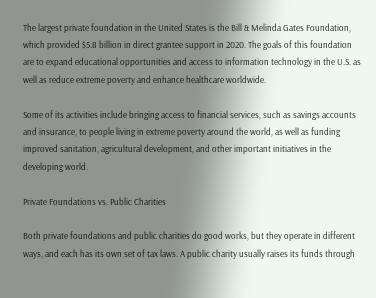The largest private foundation in the United States is the Bill & Melinda Gates Foundation, which provided $5.8 billion in direct grantee support in 2020. The goals of this foundation are to expand educational opportunities and access to information technology in the U.S. as well as reduce extreme poverty and enhance healthcare worldwide.

Some of its activities include bringing access to financial services, such as savings accounts and insurance, to people living in extreme poverty around the world, as well as funding improved sanitation, agricultural development, and other important initiatives in the developing world.

Private Foundations vs. Public Charities

Both private foundations and public charities do good works, but they operate in different ways, and each has its own set of tax laws. A public charity usually raises its funds through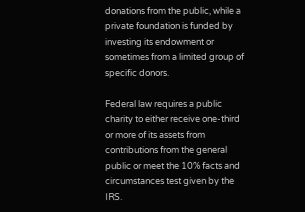donations from the public, while a private foundation is funded by investing its endowment or sometimes from a limited group of specific donors.

Federal law requires a public charity to either receive one-third or more of its assets from contributions from the general public or meet the 10% facts and circumstances test given by the IRS.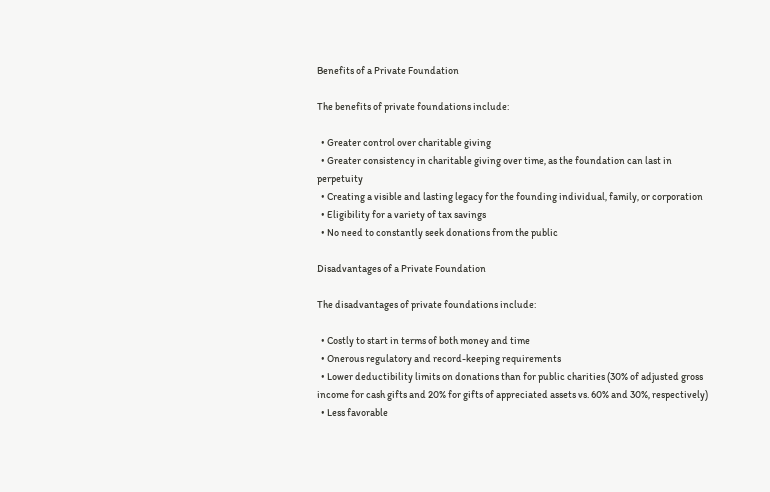Benefits of a Private Foundation

The benefits of private foundations include:

  • Greater control over charitable giving
  • Greater consistency in charitable giving over time, as the foundation can last in perpetuity
  • Creating a visible and lasting legacy for the founding individual, family, or corporation
  • Eligibility for a variety of tax savings
  • No need to constantly seek donations from the public

Disadvantages of a Private Foundation

The disadvantages of private foundations include:

  • Costly to start in terms of both money and time
  • Onerous regulatory and record-keeping requirements
  • Lower deductibility limits on donations than for public charities (30% of adjusted gross income for cash gifts and 20% for gifts of appreciated assets vs. 60% and 30%, respectively)
  • Less favorable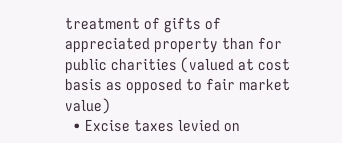treatment of gifts of appreciated property than for public charities (valued at cost basis as opposed to fair market value)
  • Excise taxes levied on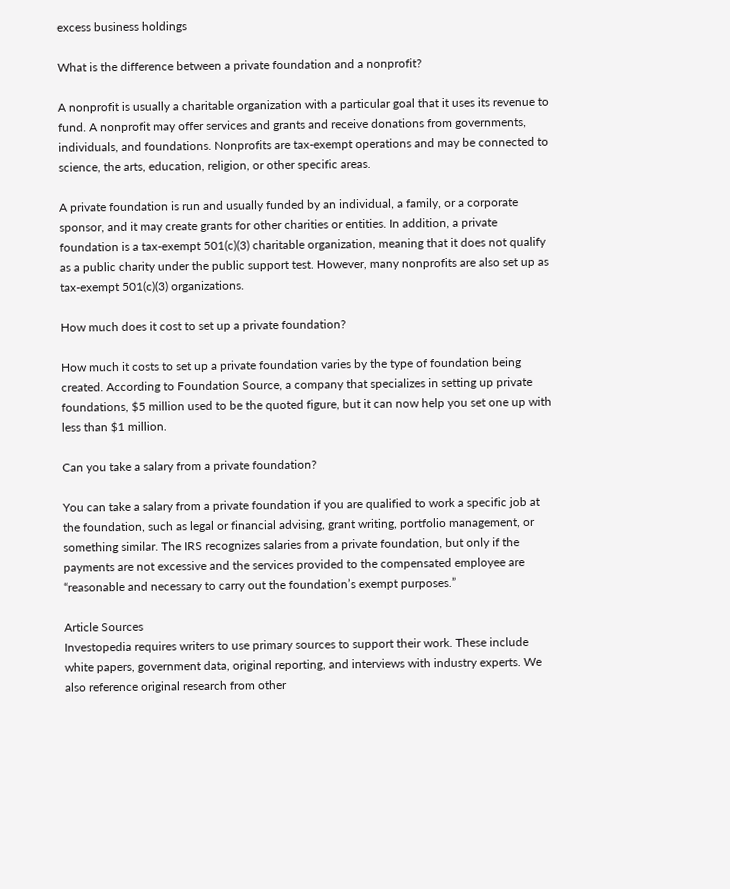excess business holdings

What is the difference between a private foundation and a nonprofit?

A nonprofit is usually a charitable organization with a particular goal that it uses its revenue to fund. A nonprofit may offer services and grants and receive donations from governments, individuals, and foundations. Nonprofits are tax-exempt operations and may be connected to science, the arts, education, religion, or other specific areas.

A private foundation is run and usually funded by an individual, a family, or a corporate sponsor, and it may create grants for other charities or entities. In addition, a private foundation is a tax-exempt 501(c)(3) charitable organization, meaning that it does not qualify as a public charity under the public support test. However, many nonprofits are also set up as tax-exempt 501(c)(3) organizations.

How much does it cost to set up a private foundation?

How much it costs to set up a private foundation varies by the type of foundation being created. According to Foundation Source, a company that specializes in setting up private foundations, $5 million used to be the quoted figure, but it can now help you set one up with less than $1 million.

Can you take a salary from a private foundation?

You can take a salary from a private foundation if you are qualified to work a specific job at the foundation, such as legal or financial advising, grant writing, portfolio management, or something similar. The IRS recognizes salaries from a private foundation, but only if the payments are not excessive and the services provided to the compensated employee are “reasonable and necessary to carry out the foundation’s exempt purposes.”

Article Sources
Investopedia requires writers to use primary sources to support their work. These include white papers, government data, original reporting, and interviews with industry experts. We also reference original research from other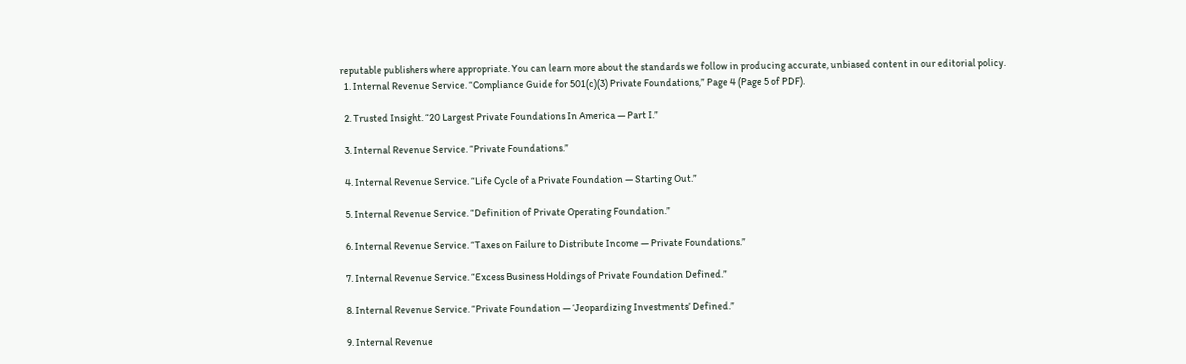reputable publishers where appropriate. You can learn more about the standards we follow in producing accurate, unbiased content in our editorial policy.
  1. Internal Revenue Service. “Compliance Guide for 501(c)(3) Private Foundations,” Page 4 (Page 5 of PDF).

  2. Trusted Insight. “20 Largest Private Foundations In America — Part I.”

  3. Internal Revenue Service. “Private Foundations.”

  4. Internal Revenue Service. “Life Cycle of a Private Foundation — Starting Out.”

  5. Internal Revenue Service. “Definition of Private Operating Foundation.”

  6. Internal Revenue Service. “Taxes on Failure to Distribute Income — Private Foundations.”

  7. Internal Revenue Service. “Excess Business Holdings of Private Foundation Defined.”

  8. Internal Revenue Service. “Private Foundation — ‘Jeopardizing Investments’ Defined.”

  9. Internal Revenue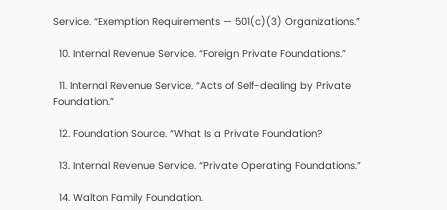Service. “Exemption Requirements — 501(c)(3) Organizations.”

  10. Internal Revenue Service. “Foreign Private Foundations.”

  11. Internal Revenue Service. “Acts of Self-dealing by Private Foundation.”

  12. Foundation Source. “What Is a Private Foundation?

  13. Internal Revenue Service. “Private Operating Foundations.”

  14. Walton Family Foundation.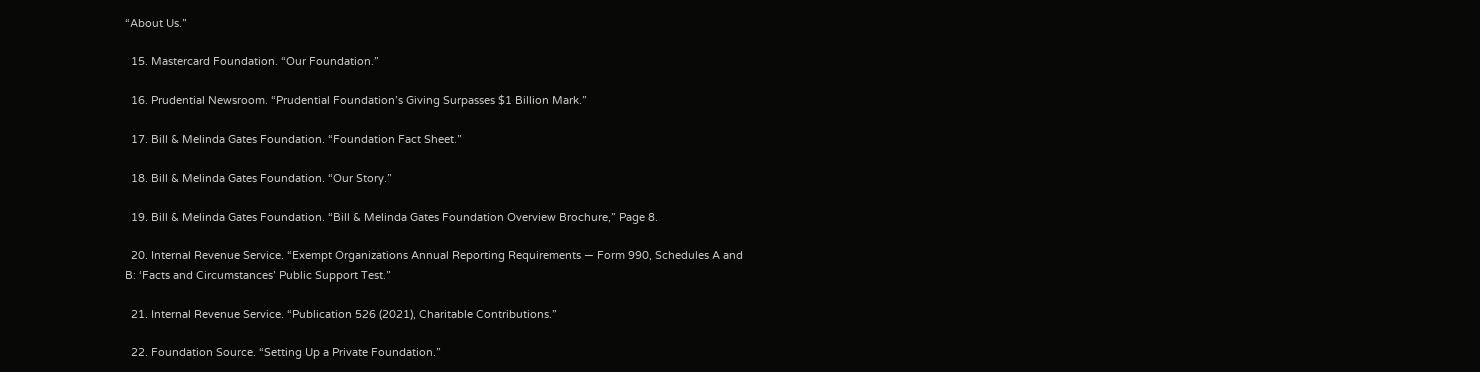“About Us.”

  15. Mastercard Foundation. “Our Foundation.”

  16. Prudential Newsroom. “Prudential Foundation’s Giving Surpasses $1 Billion Mark.”

  17. Bill & Melinda Gates Foundation. “Foundation Fact Sheet.”

  18. Bill & Melinda Gates Foundation. “Our Story.”

  19. Bill & Melinda Gates Foundation. “Bill & Melinda Gates Foundation Overview Brochure,” Page 8.

  20. Internal Revenue Service. “Exempt Organizations Annual Reporting Requirements — Form 990, Schedules A and B: ‘Facts and Circumstances’ Public Support Test.”

  21. Internal Revenue Service. “Publication 526 (2021), Charitable Contributions.”

  22. Foundation Source. “Setting Up a Private Foundation.”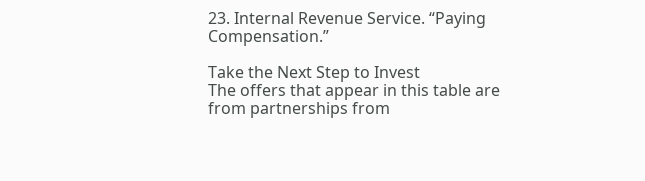23. Internal Revenue Service. “Paying Compensation.”

Take the Next Step to Invest
The offers that appear in this table are from partnerships from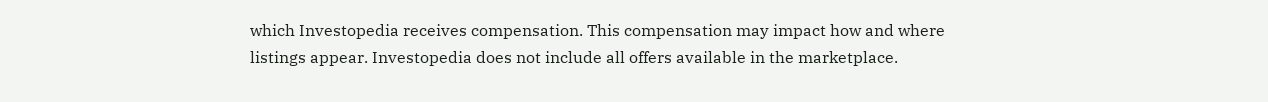which Investopedia receives compensation. This compensation may impact how and where listings appear. Investopedia does not include all offers available in the marketplace.